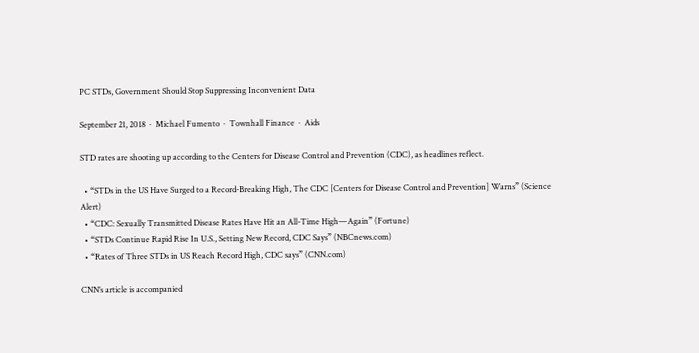PC STDs, Government Should Stop Suppressing Inconvenient Data

September 21, 2018  ·  Michael Fumento  ·  Townhall Finance  ·  Aids

STD rates are shooting up according to the Centers for Disease Control and Prevention (CDC), as headlines reflect.

  • “STDs in the US Have Surged to a Record-Breaking High, The CDC [Centers for Disease Control and Prevention] Warns” (Science Alert)
  • “CDC: Sexually Transmitted Disease Rates Have Hit an All-Time High—Again” (Fortune)
  • “STDs Continue Rapid Rise In U.S., Setting New Record, CDC Says” (NBCnews.com)
  • “Rates of Three STDs in US Reach Record High, CDC says” (CNN.com)

CNN’s article is accompanied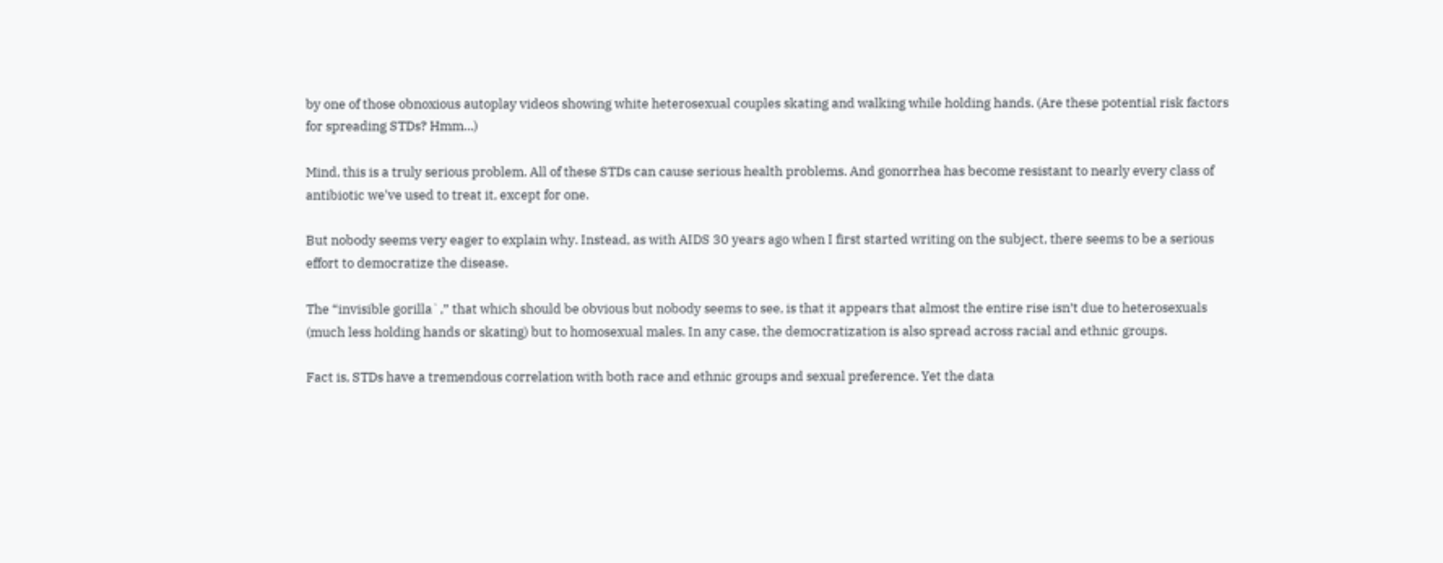by one of those obnoxious autoplay videos showing white heterosexual couples skating and walking while holding hands. (Are these potential risk factors for spreading STDs? Hmm…)

Mind, this is a truly serious problem. All of these STDs can cause serious health problems. And gonorrhea has become resistant to nearly every class of antibiotic we've used to treat it, except for one.

But nobody seems very eager to explain why. Instead, as with AIDS 30 years ago when I first started writing on the subject, there seems to be a serious effort to democratize the disease.

The “invisible gorilla`,” that which should be obvious but nobody seems to see, is that it appears that almost the entire rise isn’t due to heterosexuals (much less holding hands or skating) but to homosexual males. In any case, the democratization is also spread across racial and ethnic groups.

Fact is, STDs have a tremendous correlation with both race and ethnic groups and sexual preference. Yet the data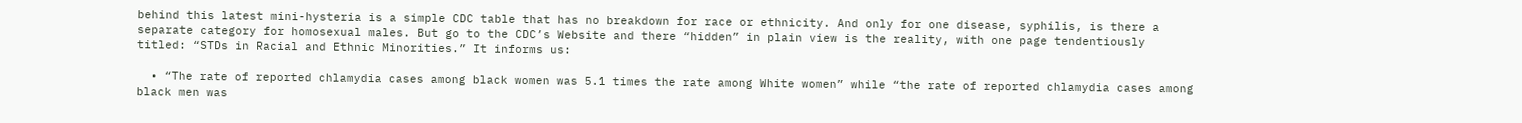behind this latest mini-hysteria is a simple CDC table that has no breakdown for race or ethnicity. And only for one disease, syphilis, is there a separate category for homosexual males. But go to the CDC’s Website and there “hidden” in plain view is the reality, with one page tendentiously titled: “STDs in Racial and Ethnic Minorities.” It informs us:

  • “The rate of reported chlamydia cases among black women was 5.1 times the rate among White women” while “the rate of reported chlamydia cases among black men was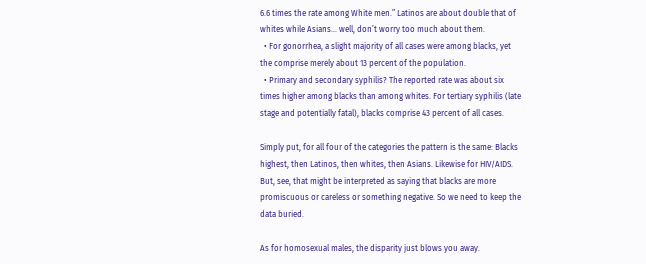6.6 times the rate among White men.” Latinos are about double that of whites while Asians… well, don’t worry too much about them.
  • For gonorrhea, a slight majority of all cases were among blacks, yet the comprise merely about 13 percent of the population.
  • Primary and secondary syphilis? The reported rate was about six times higher among blacks than among whites. For tertiary syphilis (late stage and potentially fatal), blacks comprise 43 percent of all cases.

Simply put, for all four of the categories the pattern is the same: Blacks highest, then Latinos, then whites, then Asians. Likewise for HIV/AIDS. But, see, that might be interpreted as saying that blacks are more promiscuous or careless or something negative. So we need to keep the data buried.

As for homosexual males, the disparity just blows you away.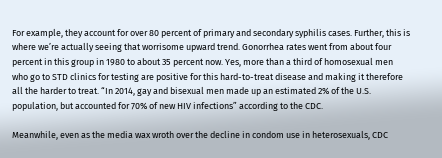For example, they account for over 80 percent of primary and secondary syphilis cases. Further, this is where we’re actually seeing that worrisome upward trend. Gonorrhea rates went from about four percent in this group in 1980 to about 35 percent now. Yes, more than a third of homosexual men who go to STD clinics for testing are positive for this hard-to-treat disease and making it therefore all the harder to treat. “In 2014, gay and bisexual men made up an estimated 2% of the U.S. population, but accounted for 70% of new HIV infections” according to the CDC.

Meanwhile, even as the media wax wroth over the decline in condom use in heterosexuals, CDC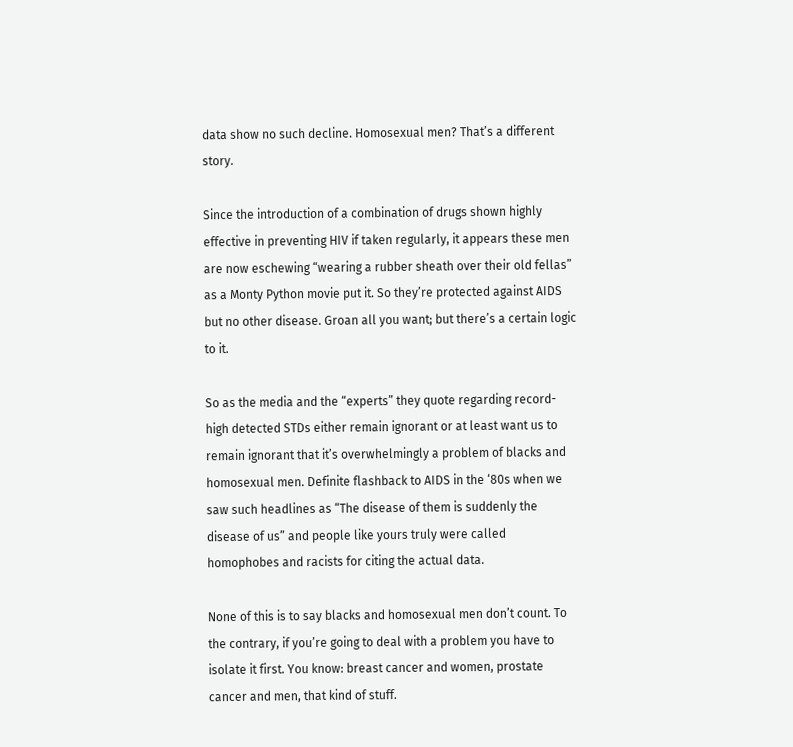data show no such decline. Homosexual men? That’s a different story.

Since the introduction of a combination of drugs shown highly effective in preventing HIV if taken regularly, it appears these men are now eschewing “wearing a rubber sheath over their old fellas” as a Monty Python movie put it. So they’re protected against AIDS but no other disease. Groan all you want; but there’s a certain logic to it.

So as the media and the “experts” they quote regarding record-high detected STDs either remain ignorant or at least want us to remain ignorant that it’s overwhelmingly a problem of blacks and homosexual men. Definite flashback to AIDS in the ‘80s when we saw such headlines as “The disease of them is suddenly the disease of us” and people like yours truly were called homophobes and racists for citing the actual data.

None of this is to say blacks and homosexual men don’t count. To the contrary, if you’re going to deal with a problem you have to isolate it first. You know: breast cancer and women, prostate cancer and men, that kind of stuff.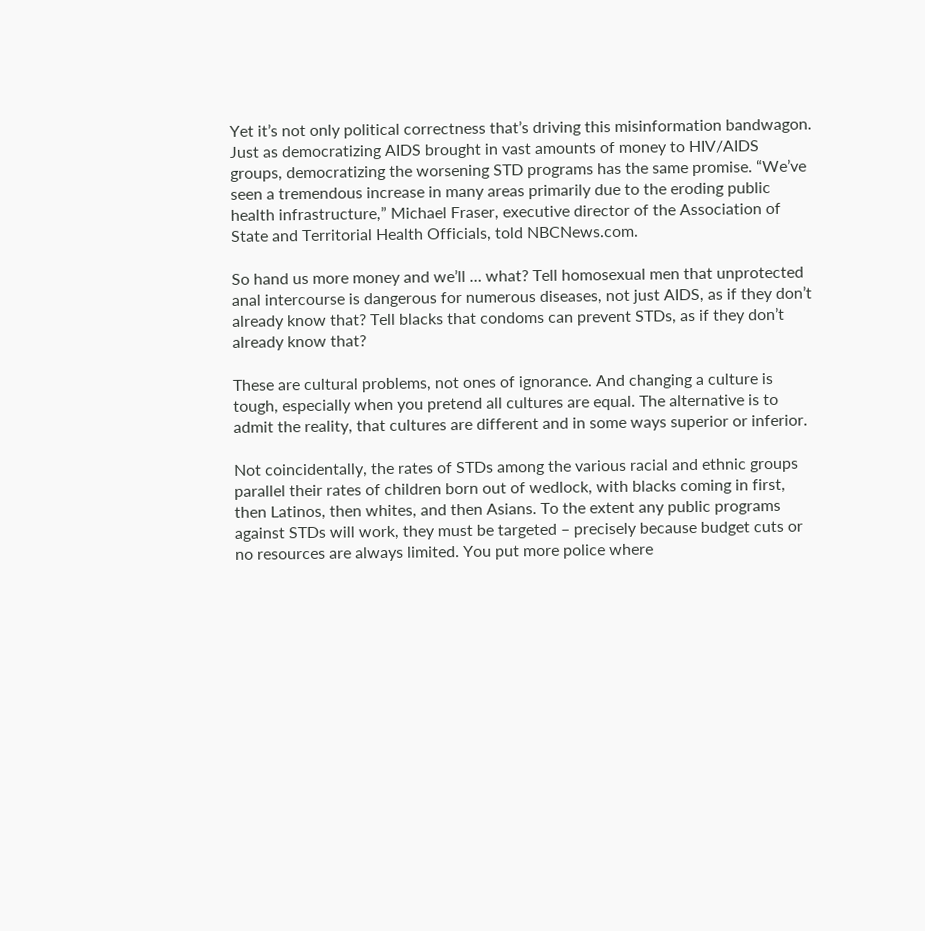Yet it’s not only political correctness that’s driving this misinformation bandwagon. Just as democratizing AIDS brought in vast amounts of money to HIV/AIDS groups, democratizing the worsening STD programs has the same promise. “We’ve seen a tremendous increase in many areas primarily due to the eroding public health infrastructure,” Michael Fraser, executive director of the Association of State and Territorial Health Officials, told NBCNews.com.

So hand us more money and we’ll … what? Tell homosexual men that unprotected anal intercourse is dangerous for numerous diseases, not just AIDS, as if they don’t already know that? Tell blacks that condoms can prevent STDs, as if they don’t already know that?

These are cultural problems, not ones of ignorance. And changing a culture is tough, especially when you pretend all cultures are equal. The alternative is to admit the reality, that cultures are different and in some ways superior or inferior.

Not coincidentally, the rates of STDs among the various racial and ethnic groups parallel their rates of children born out of wedlock, with blacks coming in first, then Latinos, then whites, and then Asians. To the extent any public programs against STDs will work, they must be targeted – precisely because budget cuts or no resources are always limited. You put more police where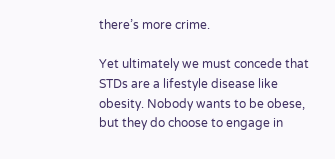there’s more crime.

Yet ultimately we must concede that STDs are a lifestyle disease like obesity. Nobody wants to be obese, but they do choose to engage in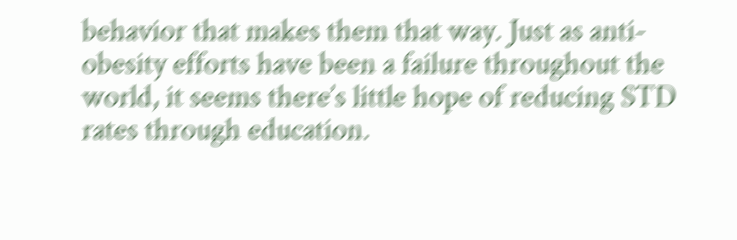behavior that makes them that way. Just as anti-obesity efforts have been a failure throughout the world, it seems there’s little hope of reducing STD rates through education.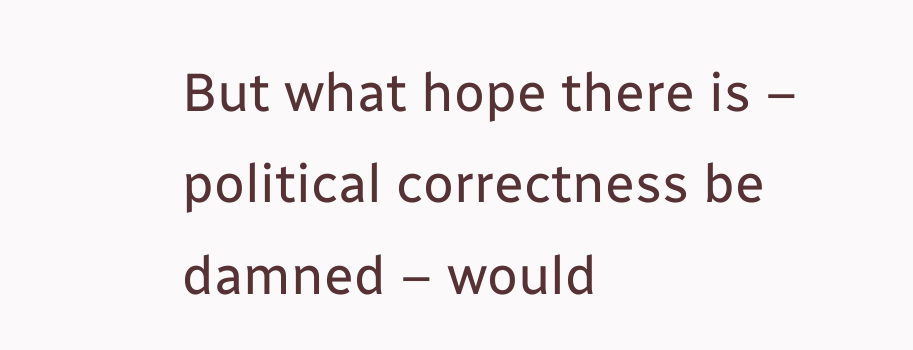But what hope there is – political correctness be damned – would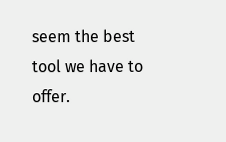seem the best tool we have to offer.